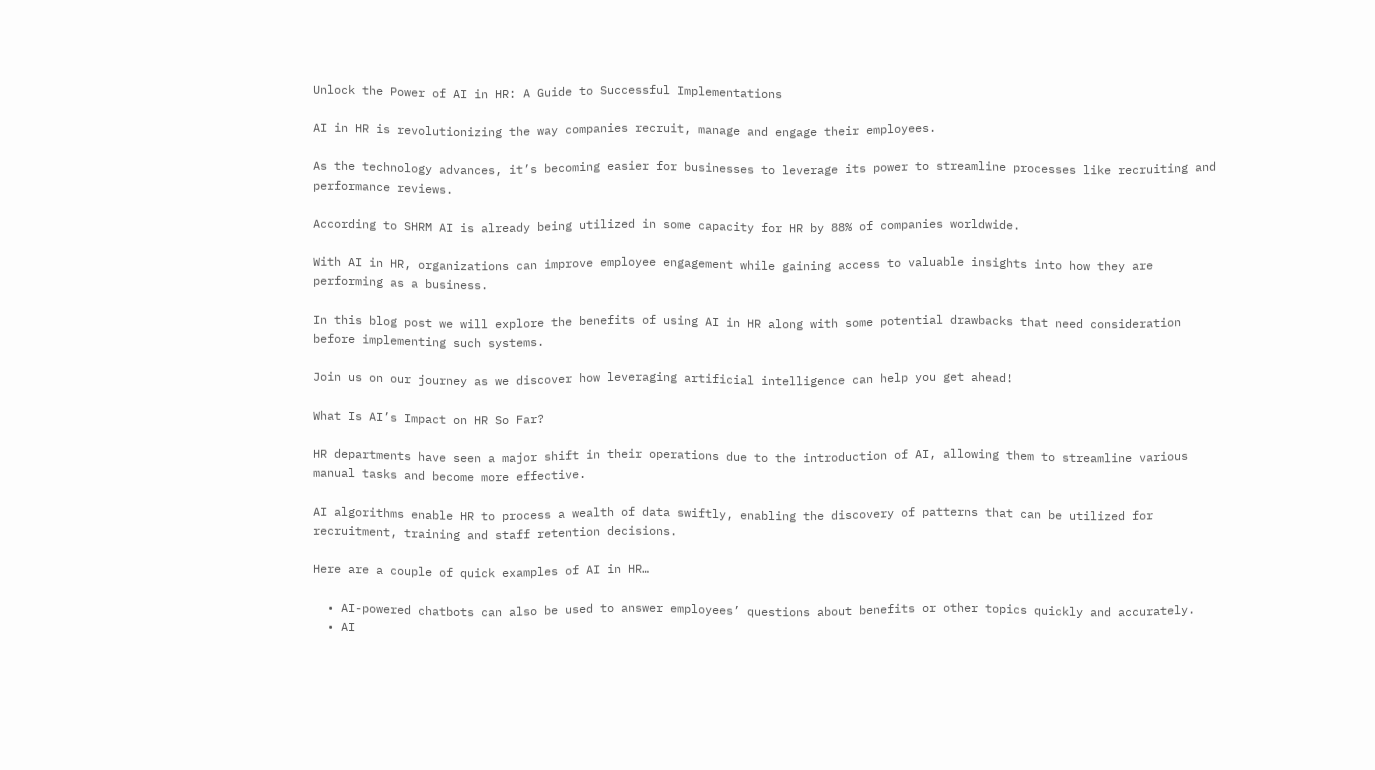Unlock the Power of AI in HR: A Guide to Successful Implementations

AI in HR is revolutionizing the way companies recruit, manage and engage their employees.

As the technology advances, it’s becoming easier for businesses to leverage its power to streamline processes like recruiting and performance reviews.

According to SHRM AI is already being utilized in some capacity for HR by 88% of companies worldwide.

With AI in HR, organizations can improve employee engagement while gaining access to valuable insights into how they are performing as a business.

In this blog post we will explore the benefits of using AI in HR along with some potential drawbacks that need consideration before implementing such systems.

Join us on our journey as we discover how leveraging artificial intelligence can help you get ahead!

What Is AI’s Impact on HR So Far?

HR departments have seen a major shift in their operations due to the introduction of AI, allowing them to streamline various manual tasks and become more effective.

AI algorithms enable HR to process a wealth of data swiftly, enabling the discovery of patterns that can be utilized for recruitment, training and staff retention decisions.

Here are a couple of quick examples of AI in HR…

  • AI-powered chatbots can also be used to answer employees’ questions about benefits or other topics quickly and accurately.
  • AI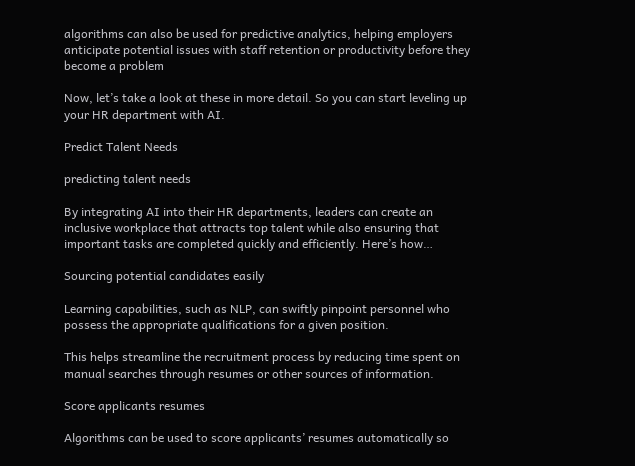algorithms can also be used for predictive analytics, helping employers anticipate potential issues with staff retention or productivity before they become a problem

Now, let’s take a look at these in more detail. So you can start leveling up your HR department with AI.

Predict Talent Needs

predicting talent needs

By integrating AI into their HR departments, leaders can create an inclusive workplace that attracts top talent while also ensuring that important tasks are completed quickly and efficiently. Here’s how…

Sourcing potential candidates easily

Learning capabilities, such as NLP, can swiftly pinpoint personnel who possess the appropriate qualifications for a given position.

This helps streamline the recruitment process by reducing time spent on manual searches through resumes or other sources of information.

Score applicants resumes

Algorithms can be used to score applicants’ resumes automatically so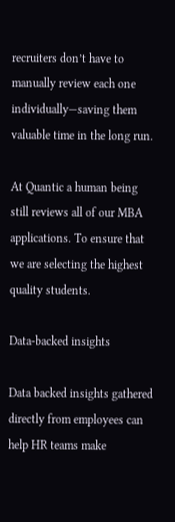recruiters don’t have to manually review each one individually—saving them valuable time in the long run.

At Quantic a human being still reviews all of our MBA applications. To ensure that we are selecting the highest quality students.

Data-backed insights

Data backed insights gathered directly from employees can help HR teams make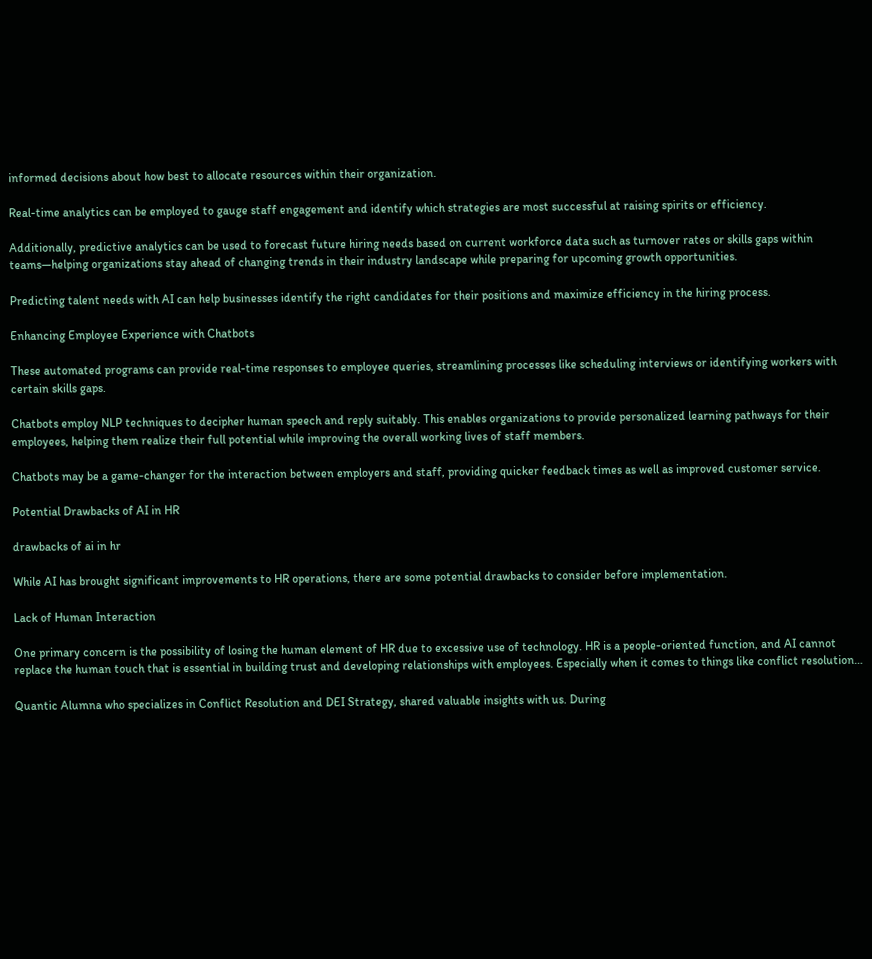informed decisions about how best to allocate resources within their organization.

Real-time analytics can be employed to gauge staff engagement and identify which strategies are most successful at raising spirits or efficiency.

Additionally, predictive analytics can be used to forecast future hiring needs based on current workforce data such as turnover rates or skills gaps within teams—helping organizations stay ahead of changing trends in their industry landscape while preparing for upcoming growth opportunities.

Predicting talent needs with AI can help businesses identify the right candidates for their positions and maximize efficiency in the hiring process.

Enhancing Employee Experience with Chatbots

These automated programs can provide real-time responses to employee queries, streamlining processes like scheduling interviews or identifying workers with certain skills gaps.

Chatbots employ NLP techniques to decipher human speech and reply suitably. This enables organizations to provide personalized learning pathways for their employees, helping them realize their full potential while improving the overall working lives of staff members.

Chatbots may be a game-changer for the interaction between employers and staff, providing quicker feedback times as well as improved customer service.

Potential Drawbacks of AI in HR

drawbacks of ai in hr

While AI has brought significant improvements to HR operations, there are some potential drawbacks to consider before implementation.

Lack of Human Interaction

One primary concern is the possibility of losing the human element of HR due to excessive use of technology. HR is a people-oriented function, and AI cannot replace the human touch that is essential in building trust and developing relationships with employees. Especially when it comes to things like conflict resolution…

Quantic Alumna who specializes in Conflict Resolution and DEI Strategy, shared valuable insights with us. During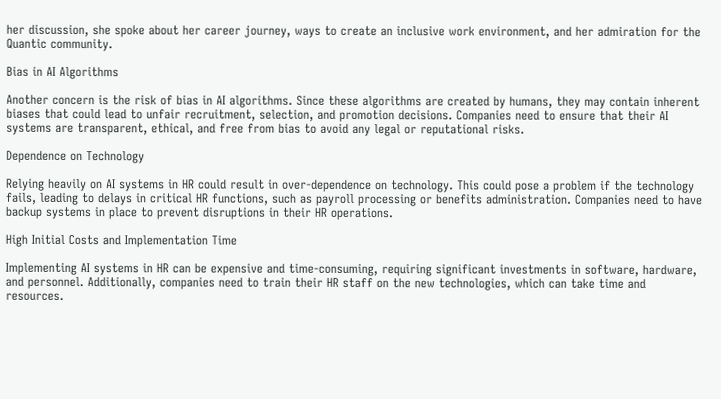her discussion, she spoke about her career journey, ways to create an inclusive work environment, and her admiration for the Quantic community.

Bias in AI Algorithms

Another concern is the risk of bias in AI algorithms. Since these algorithms are created by humans, they may contain inherent biases that could lead to unfair recruitment, selection, and promotion decisions. Companies need to ensure that their AI systems are transparent, ethical, and free from bias to avoid any legal or reputational risks.

Dependence on Technology

Relying heavily on AI systems in HR could result in over-dependence on technology. This could pose a problem if the technology fails, leading to delays in critical HR functions, such as payroll processing or benefits administration. Companies need to have backup systems in place to prevent disruptions in their HR operations.

High Initial Costs and Implementation Time

Implementing AI systems in HR can be expensive and time-consuming, requiring significant investments in software, hardware, and personnel. Additionally, companies need to train their HR staff on the new technologies, which can take time and resources.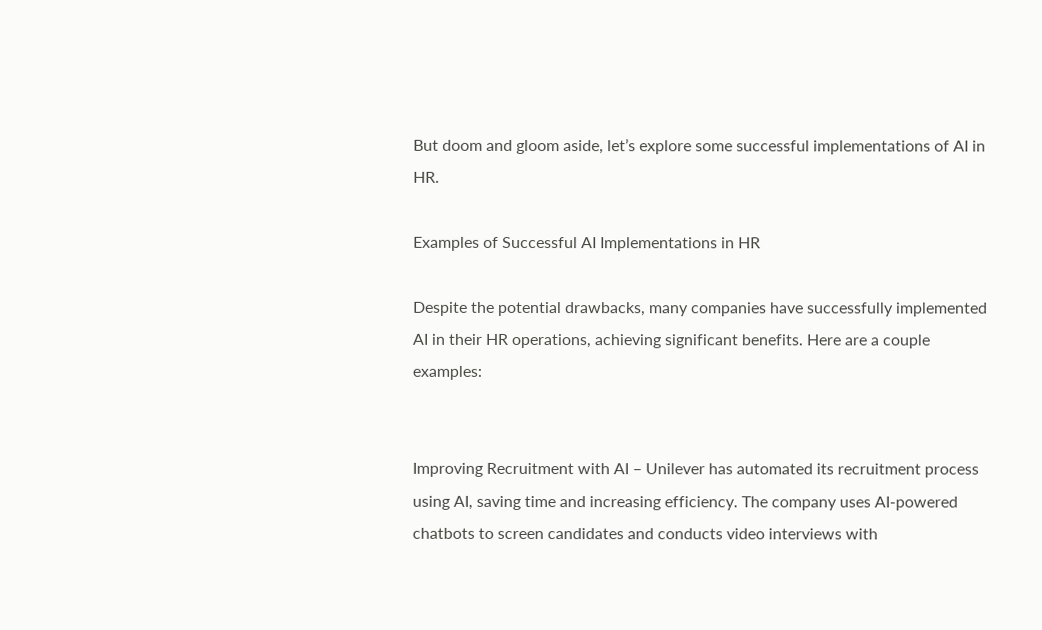But doom and gloom aside, let’s explore some successful implementations of AI in HR.

Examples of Successful AI Implementations in HR

Despite the potential drawbacks, many companies have successfully implemented AI in their HR operations, achieving significant benefits. Here are a couple examples:


Improving Recruitment with AI – Unilever has automated its recruitment process using AI, saving time and increasing efficiency. The company uses AI-powered chatbots to screen candidates and conducts video interviews with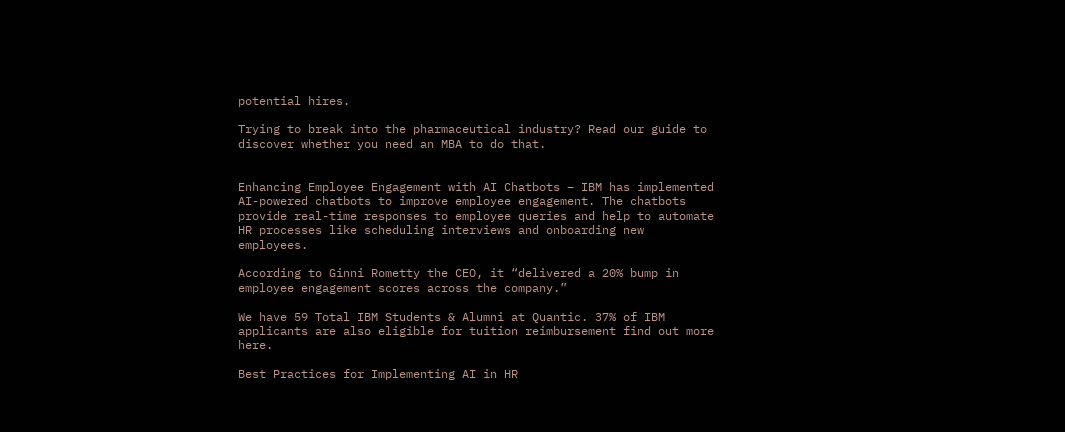potential hires.

Trying to break into the pharmaceutical industry? Read our guide to discover whether you need an MBA to do that.


Enhancing Employee Engagement with AI Chatbots – IBM has implemented AI-powered chatbots to improve employee engagement. The chatbots provide real-time responses to employee queries and help to automate HR processes like scheduling interviews and onboarding new employees.

According to Ginni Rometty the CEO, it “delivered a 20% bump in employee engagement scores across the company.”

We have 59 Total IBM Students & Alumni at Quantic. 37% of IBM applicants are also eligible for tuition reimbursement find out more here.

Best Practices for Implementing AI in HR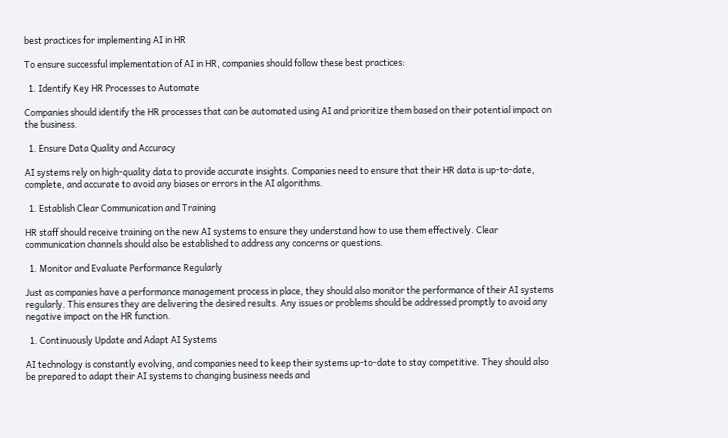best practices for implementing AI in HR

To ensure successful implementation of AI in HR, companies should follow these best practices:

  1. Identify Key HR Processes to Automate

Companies should identify the HR processes that can be automated using AI and prioritize them based on their potential impact on the business.

  1. Ensure Data Quality and Accuracy

AI systems rely on high-quality data to provide accurate insights. Companies need to ensure that their HR data is up-to-date, complete, and accurate to avoid any biases or errors in the AI algorithms.

  1. Establish Clear Communication and Training

HR staff should receive training on the new AI systems to ensure they understand how to use them effectively. Clear communication channels should also be established to address any concerns or questions.

  1. Monitor and Evaluate Performance Regularly

Just as companies have a performance management process in place, they should also monitor the performance of their AI systems regularly. This ensures they are delivering the desired results. Any issues or problems should be addressed promptly to avoid any negative impact on the HR function.

  1. Continuously Update and Adapt AI Systems

AI technology is constantly evolving, and companies need to keep their systems up-to-date to stay competitive. They should also be prepared to adapt their AI systems to changing business needs and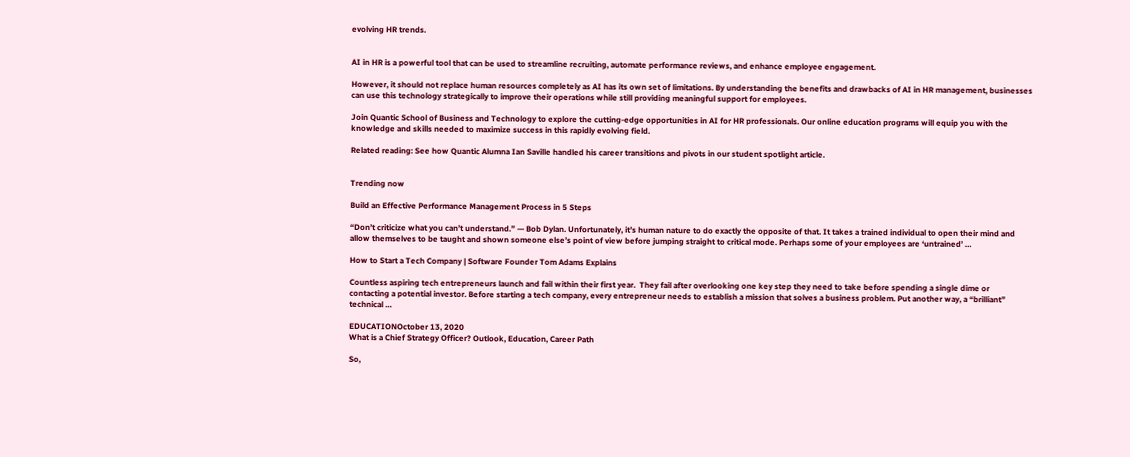evolving HR trends.


AI in HR is a powerful tool that can be used to streamline recruiting, automate performance reviews, and enhance employee engagement.

However, it should not replace human resources completely as AI has its own set of limitations. By understanding the benefits and drawbacks of AI in HR management, businesses can use this technology strategically to improve their operations while still providing meaningful support for employees.

Join Quantic School of Business and Technology to explore the cutting-edge opportunities in AI for HR professionals. Our online education programs will equip you with the knowledge and skills needed to maximize success in this rapidly evolving field.

Related reading: See how Quantic Alumna Ian Saville handled his career transitions and pivots in our student spotlight article.


Trending now

Build an Effective Performance Management Process in 5 Steps

“Don’t criticize what you can’t understand.” — Bob Dylan. Unfortunately, it’s human nature to do exactly the opposite of that. It takes a trained individual to open their mind and allow themselves to be taught and shown someone else’s point of view before jumping straight to critical mode. Perhaps some of your employees are ‘untrained’ …

How to Start a Tech Company | Software Founder Tom Adams Explains

Countless aspiring tech entrepreneurs launch and fail within their first year.  They fail after overlooking one key step they need to take before spending a single dime or contacting a potential investor. Before starting a tech company, every entrepreneur needs to establish a mission that solves a business problem. Put another way, a “brilliant” technical …

EDUCATIONOctober 13, 2020
What is a Chief Strategy Officer? Outlook, Education, Career Path

So,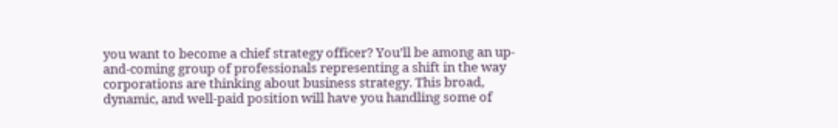you want to become a chief strategy officer? You’ll be among an up-and-coming group of professionals representing a shift in the way corporations are thinking about business strategy. This broad, dynamic, and well-paid position will have you handling some of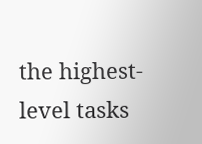the highest-level tasks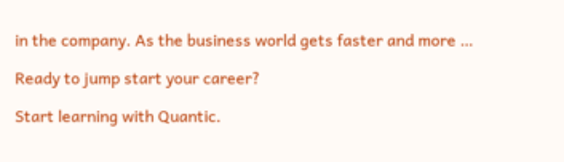in the company. As the business world gets faster and more …

Ready to jump start your career?

Start learning with Quantic.